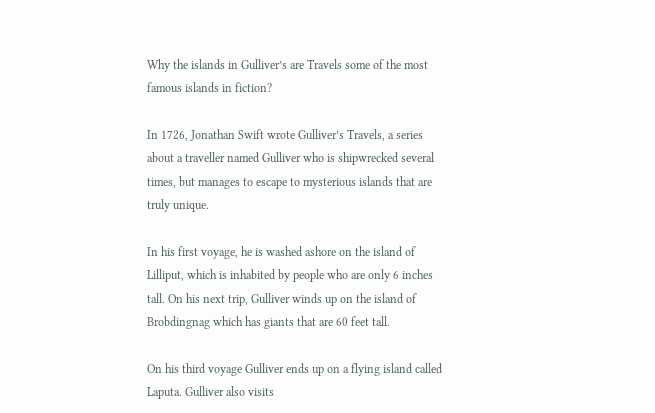Why the islands in Gulliver’s are Travels some of the most famous islands in fiction?

In 1726, Jonathan Swift wrote Gulliver’s Travels, a series about a traveller named Gulliver who is shipwrecked several times, but manages to escape to mysterious islands that are truly unique.

In his first voyage, he is washed ashore on the island of Lilliput, which is inhabited by people who are only 6 inches tall. On his next trip, Gulliver winds up on the island of Brobdingnag which has giants that are 60 feet tall.

On his third voyage Gulliver ends up on a flying island called Laputa. Gulliver also visits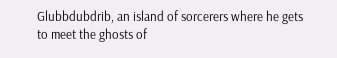Glubbdubdrib, an island of sorcerers where he gets to meet the ghosts of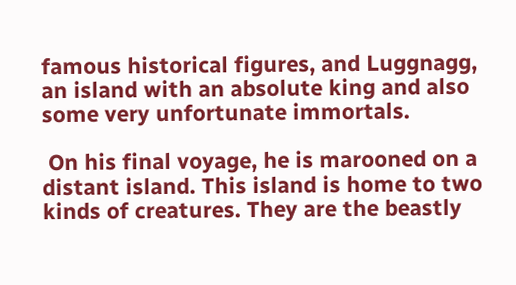famous historical figures, and Luggnagg, an island with an absolute king and also some very unfortunate immortals.

 On his final voyage, he is marooned on a distant island. This island is home to two kinds of creatures. They are the beastly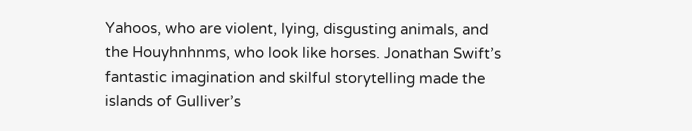Yahoos, who are violent, lying, disgusting animals, and the Houyhnhnms, who look like horses. Jonathan Swift’s fantastic imagination and skilful storytelling made the islands of Gulliver’s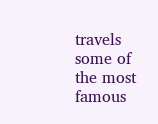travels some of the most famous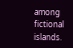among fictional islands.